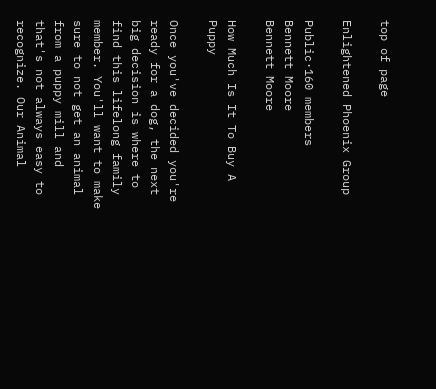top of page

Enlightened Phoenix Group

Public·160 members
Bennett Moore
Bennett Moore

How Much Is It To Buy A Puppy

Once you've decided you're ready for a dog, the next big decision is where to find this lifelong family member. You'll want to make sure to not get an animal from a puppy mill and that's not always easy to recognize. Our Animal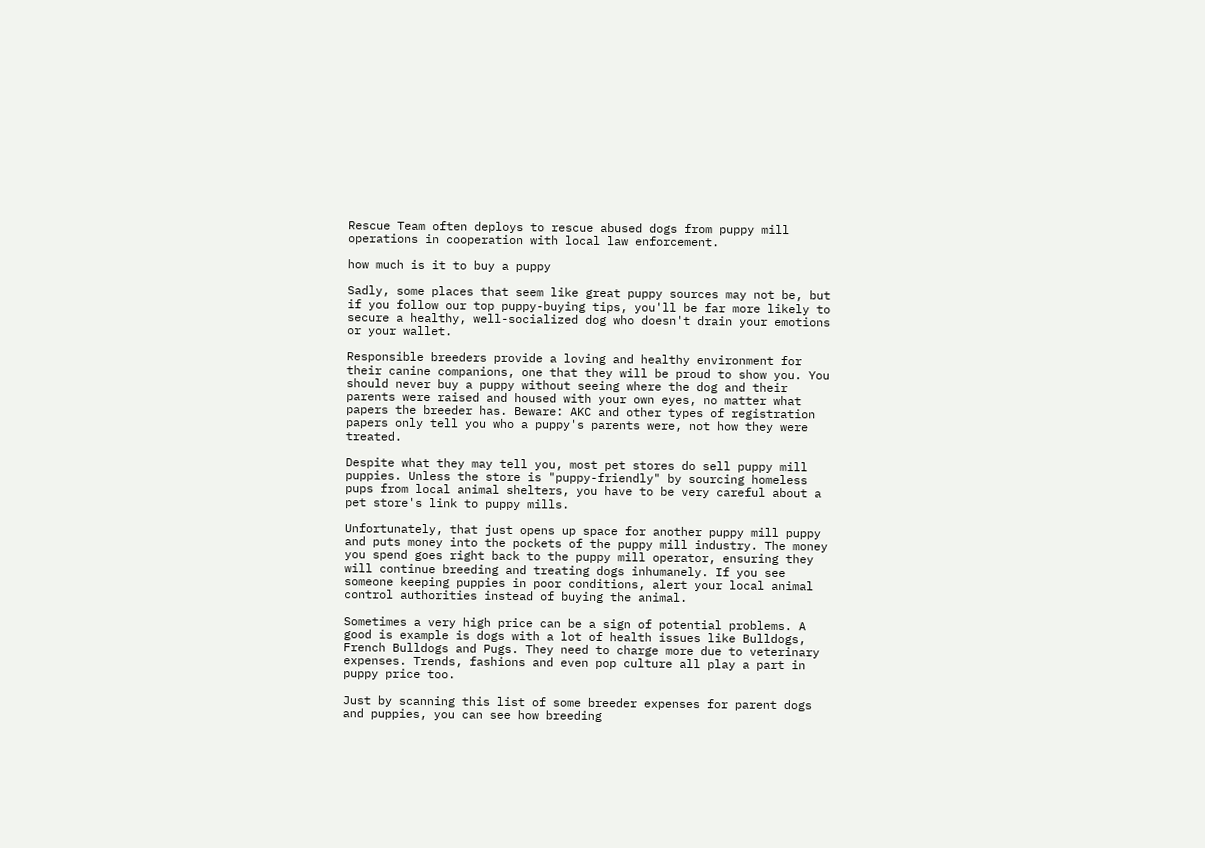Rescue Team often deploys to rescue abused dogs from puppy mill operations in cooperation with local law enforcement.

how much is it to buy a puppy

Sadly, some places that seem like great puppy sources may not be, but if you follow our top puppy-buying tips, you'll be far more likely to secure a healthy, well-socialized dog who doesn't drain your emotions or your wallet.

Responsible breeders provide a loving and healthy environment for their canine companions, one that they will be proud to show you. You should never buy a puppy without seeing where the dog and their parents were raised and housed with your own eyes, no matter what papers the breeder has. Beware: AKC and other types of registration papers only tell you who a puppy's parents were, not how they were treated.

Despite what they may tell you, most pet stores do sell puppy mill puppies. Unless the store is "puppy-friendly" by sourcing homeless pups from local animal shelters, you have to be very careful about a pet store's link to puppy mills.

Unfortunately, that just opens up space for another puppy mill puppy and puts money into the pockets of the puppy mill industry. The money you spend goes right back to the puppy mill operator, ensuring they will continue breeding and treating dogs inhumanely. If you see someone keeping puppies in poor conditions, alert your local animal control authorities instead of buying the animal.

Sometimes a very high price can be a sign of potential problems. A good is example is dogs with a lot of health issues like Bulldogs, French Bulldogs and Pugs. They need to charge more due to veterinary expenses. Trends, fashions and even pop culture all play a part in puppy price too.

Just by scanning this list of some breeder expenses for parent dogs and puppies, you can see how breeding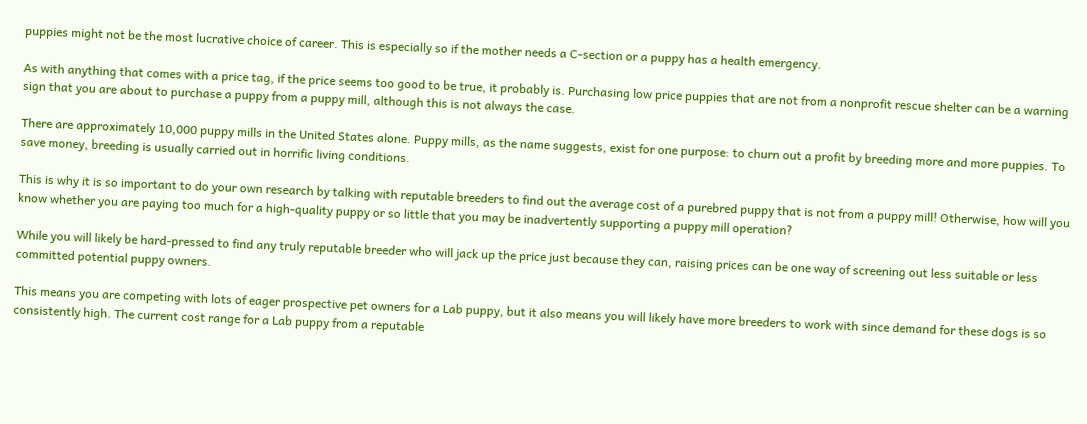puppies might not be the most lucrative choice of career. This is especially so if the mother needs a C-section or a puppy has a health emergency.

As with anything that comes with a price tag, if the price seems too good to be true, it probably is. Purchasing low price puppies that are not from a nonprofit rescue shelter can be a warning sign that you are about to purchase a puppy from a puppy mill, although this is not always the case.

There are approximately 10,000 puppy mills in the United States alone. Puppy mills, as the name suggests, exist for one purpose: to churn out a profit by breeding more and more puppies. To save money, breeding is usually carried out in horrific living conditions.

This is why it is so important to do your own research by talking with reputable breeders to find out the average cost of a purebred puppy that is not from a puppy mill! Otherwise, how will you know whether you are paying too much for a high-quality puppy or so little that you may be inadvertently supporting a puppy mill operation?

While you will likely be hard-pressed to find any truly reputable breeder who will jack up the price just because they can, raising prices can be one way of screening out less suitable or less committed potential puppy owners.

This means you are competing with lots of eager prospective pet owners for a Lab puppy, but it also means you will likely have more breeders to work with since demand for these dogs is so consistently high. The current cost range for a Lab puppy from a reputable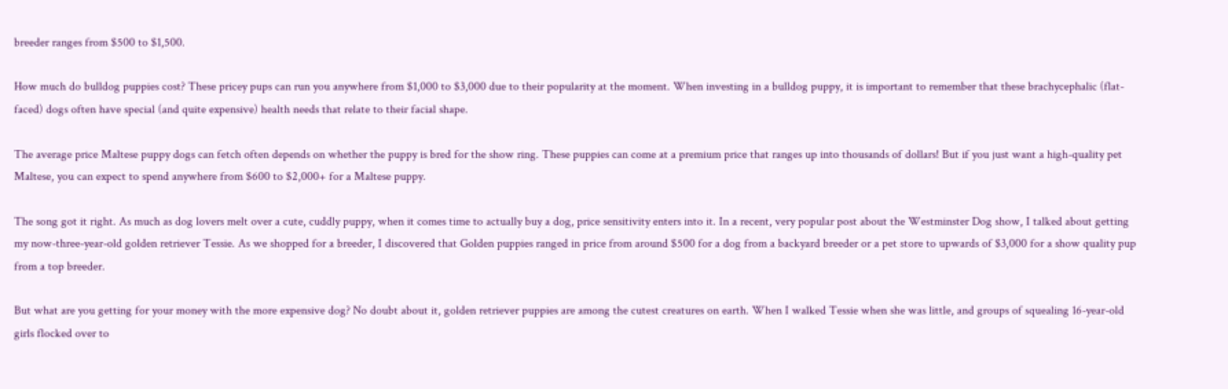breeder ranges from $500 to $1,500.

How much do bulldog puppies cost? These pricey pups can run you anywhere from $1,000 to $3,000 due to their popularity at the moment. When investing in a bulldog puppy, it is important to remember that these brachycephalic (flat-faced) dogs often have special (and quite expensive) health needs that relate to their facial shape.

The average price Maltese puppy dogs can fetch often depends on whether the puppy is bred for the show ring. These puppies can come at a premium price that ranges up into thousands of dollars! But if you just want a high-quality pet Maltese, you can expect to spend anywhere from $600 to $2,000+ for a Maltese puppy.

The song got it right. As much as dog lovers melt over a cute, cuddly puppy, when it comes time to actually buy a dog, price sensitivity enters into it. In a recent, very popular post about the Westminster Dog show, I talked about getting my now-three-year-old golden retriever Tessie. As we shopped for a breeder, I discovered that Golden puppies ranged in price from around $500 for a dog from a backyard breeder or a pet store to upwards of $3,000 for a show quality pup from a top breeder.

But what are you getting for your money with the more expensive dog? No doubt about it, golden retriever puppies are among the cutest creatures on earth. When I walked Tessie when she was little, and groups of squealing 16-year-old girls flocked over to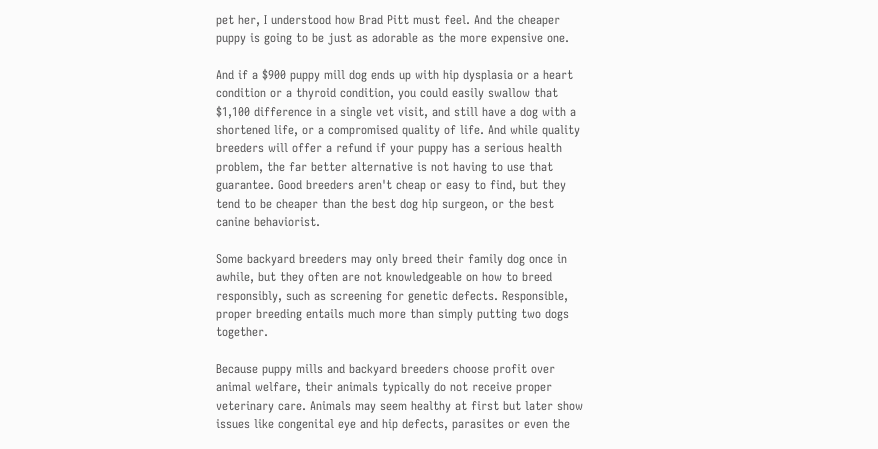pet her, I understood how Brad Pitt must feel. And the cheaper puppy is going to be just as adorable as the more expensive one.

And if a $900 puppy mill dog ends up with hip dysplasia or a heart condition or a thyroid condition, you could easily swallow that $1,100 difference in a single vet visit, and still have a dog with a shortened life, or a compromised quality of life. And while quality breeders will offer a refund if your puppy has a serious health problem, the far better alternative is not having to use that guarantee. Good breeders aren't cheap or easy to find, but they tend to be cheaper than the best dog hip surgeon, or the best canine behaviorist.

Some backyard breeders may only breed their family dog once in awhile, but they often are not knowledgeable on how to breed responsibly, such as screening for genetic defects. Responsible, proper breeding entails much more than simply putting two dogs together.

Because puppy mills and backyard breeders choose profit over animal welfare, their animals typically do not receive proper veterinary care. Animals may seem healthy at first but later show issues like congenital eye and hip defects, parasites or even the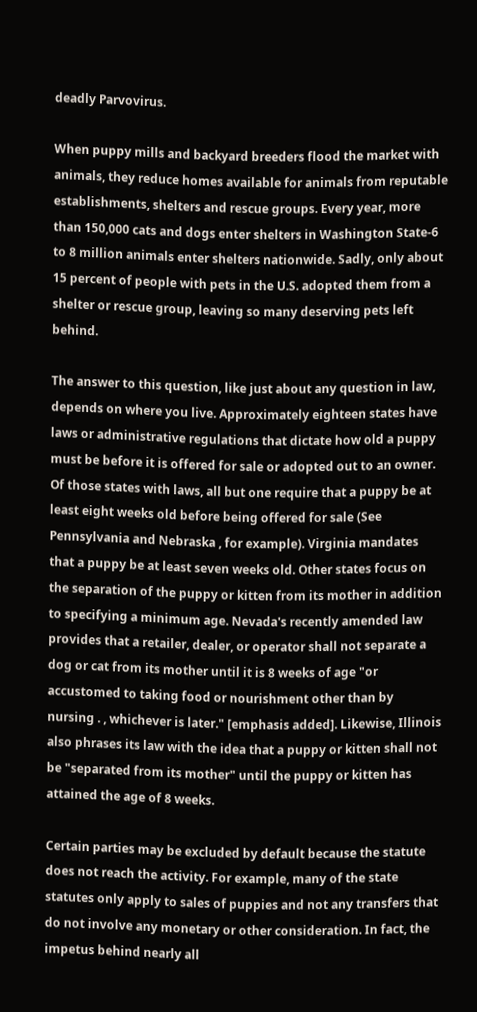deadly Parvovirus.

When puppy mills and backyard breeders flood the market with animals, they reduce homes available for animals from reputable establishments, shelters and rescue groups. Every year, more than 150,000 cats and dogs enter shelters in Washington State-6 to 8 million animals enter shelters nationwide. Sadly, only about 15 percent of people with pets in the U.S. adopted them from a shelter or rescue group, leaving so many deserving pets left behind.

The answer to this question, like just about any question in law, depends on where you live. Approximately eighteen states have laws or administrative regulations that dictate how old a puppy must be before it is offered for sale or adopted out to an owner. Of those states with laws, all but one require that a puppy be at least eight weeks old before being offered for sale (See Pennsylvania and Nebraska , for example). Virginia mandates that a puppy be at least seven weeks old. Other states focus on the separation of the puppy or kitten from its mother in addition to specifying a minimum age. Nevada's recently amended law provides that a retailer, dealer, or operator shall not separate a dog or cat from its mother until it is 8 weeks of age "or accustomed to taking food or nourishment other than by nursing . , whichever is later." [emphasis added]. Likewise, Illinois also phrases its law with the idea that a puppy or kitten shall not be "separated from its mother" until the puppy or kitten has attained the age of 8 weeks.

Certain parties may be excluded by default because the statute does not reach the activity. For example, many of the state statutes only apply to sales of puppies and not any transfers that do not involve any monetary or other consideration. In fact, the impetus behind nearly all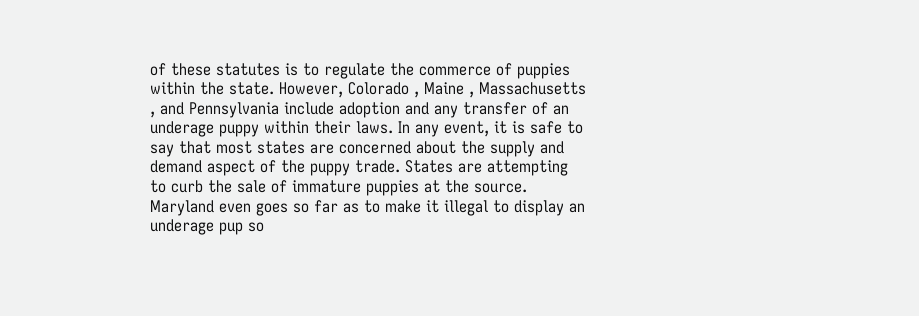of these statutes is to regulate the commerce of puppies within the state. However, Colorado , Maine , Massachusetts , and Pennsylvania include adoption and any transfer of an underage puppy within their laws. In any event, it is safe to say that most states are concerned about the supply and demand aspect of the puppy trade. States are attempting to curb the sale of immature puppies at the source. Maryland even goes so far as to make it illegal to display an underage pup so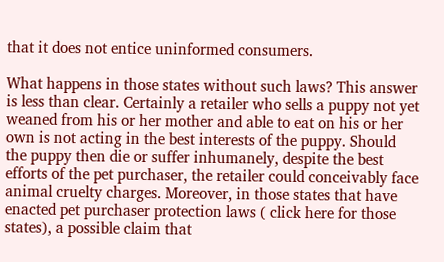that it does not entice uninformed consumers.

What happens in those states without such laws? This answer is less than clear. Certainly a retailer who sells a puppy not yet weaned from his or her mother and able to eat on his or her own is not acting in the best interests of the puppy. Should the puppy then die or suffer inhumanely, despite the best efforts of the pet purchaser, the retailer could conceivably face animal cruelty charges. Moreover, in those states that have enacted pet purchaser protection laws ( click here for those states), a possible claim that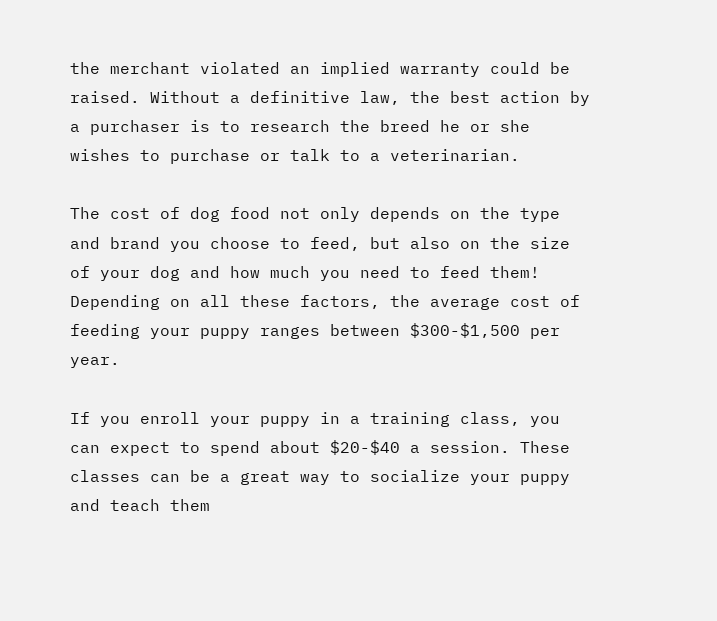the merchant violated an implied warranty could be raised. Without a definitive law, the best action by a purchaser is to research the breed he or she wishes to purchase or talk to a veterinarian.

The cost of dog food not only depends on the type and brand you choose to feed, but also on the size of your dog and how much you need to feed them! Depending on all these factors, the average cost of feeding your puppy ranges between $300-$1,500 per year.

If you enroll your puppy in a training class, you can expect to spend about $20-$40 a session. These classes can be a great way to socialize your puppy and teach them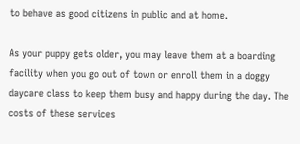to behave as good citizens in public and at home.

As your puppy gets older, you may leave them at a boarding facility when you go out of town or enroll them in a doggy daycare class to keep them busy and happy during the day. The costs of these services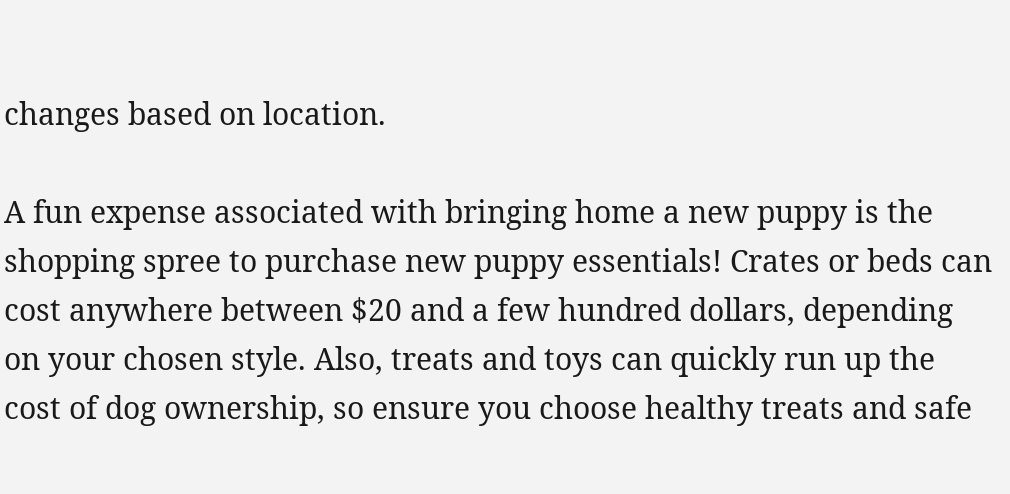changes based on location.

A fun expense associated with bringing home a new puppy is the shopping spree to purchase new puppy essentials! Crates or beds can cost anywhere between $20 and a few hundred dollars, depending on your chosen style. Also, treats and toys can quickly run up the cost of dog ownership, so ensure you choose healthy treats and safe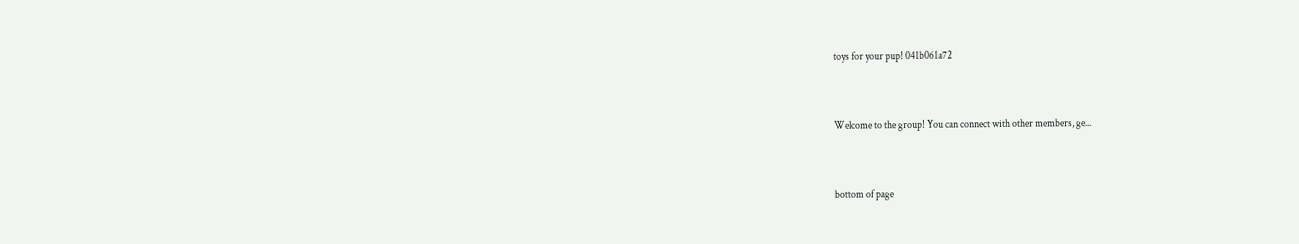toys for your pup! 041b061a72


Welcome to the group! You can connect with other members, ge...


bottom of page